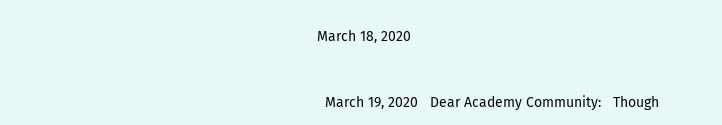March 18, 2020


  March 19, 2020   Dear Academy Community:   Though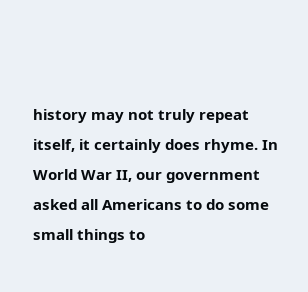history may not truly repeat itself, it certainly does rhyme. In World War II, our government asked all Americans to do some small things to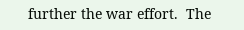further the war effort.  The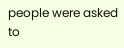people were asked to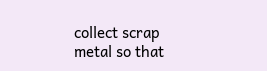collect scrap metal so that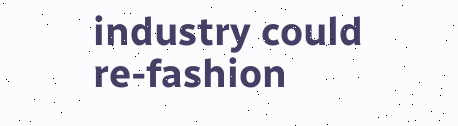industry could re-fashion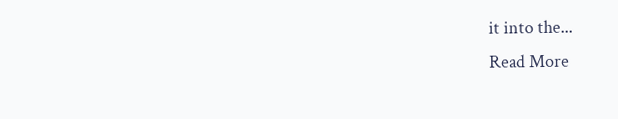it into the...
Read More